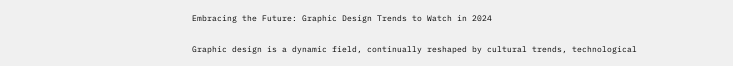Embracing the Future: Graphic Design Trends to Watch in 2024

Graphic design is a dynamic field, continually reshaped by cultural trends, technological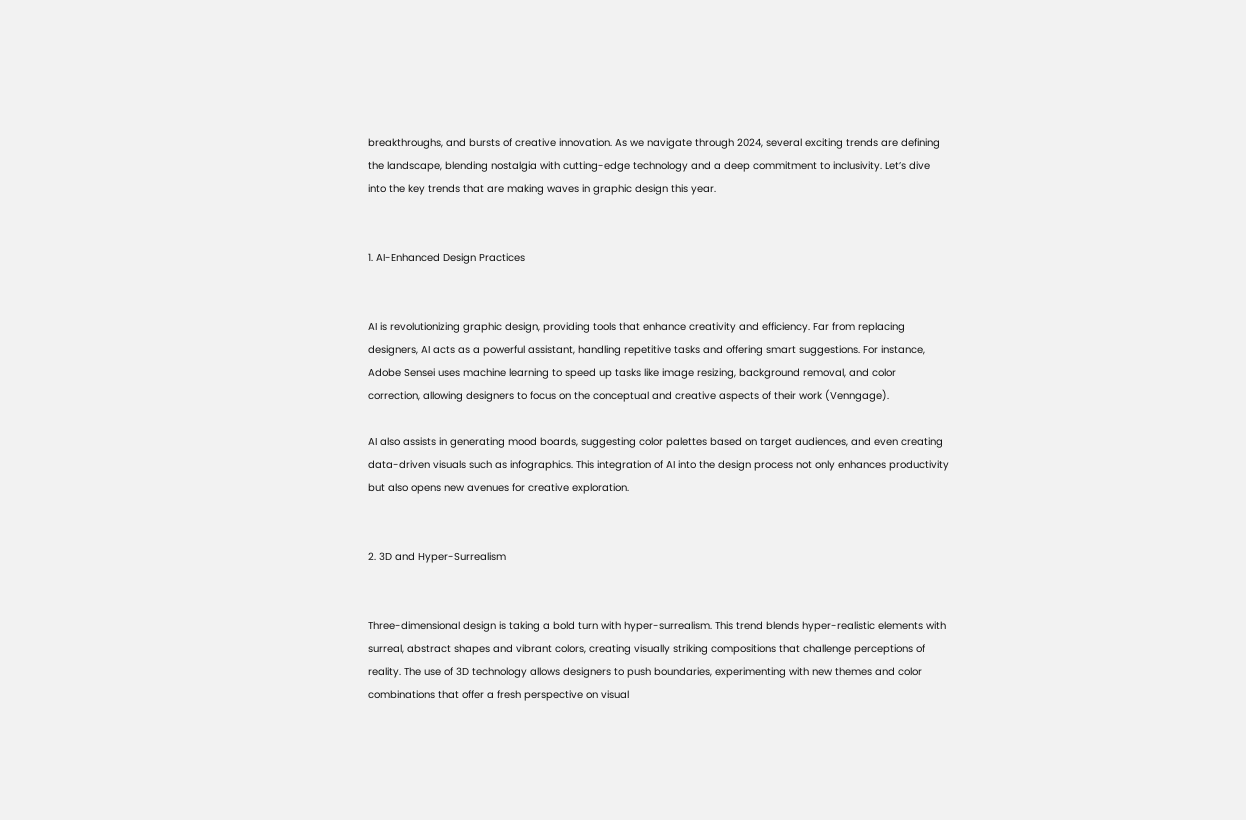breakthroughs, and bursts of creative innovation. As we navigate through 2024, several exciting trends are defining the landscape, blending nostalgia with cutting-edge technology and a deep commitment to inclusivity. Let’s dive into the key trends that are making waves in graphic design this year.


1. AI-Enhanced Design Practices


AI is revolutionizing graphic design, providing tools that enhance creativity and efficiency. Far from replacing designers, AI acts as a powerful assistant, handling repetitive tasks and offering smart suggestions. For instance, Adobe Sensei uses machine learning to speed up tasks like image resizing, background removal, and color correction, allowing designers to focus on the conceptual and creative aspects of their work (Venngage).

AI also assists in generating mood boards, suggesting color palettes based on target audiences, and even creating data-driven visuals such as infographics. This integration of AI into the design process not only enhances productivity but also opens new avenues for creative exploration.


2. 3D and Hyper-Surrealism


Three-dimensional design is taking a bold turn with hyper-surrealism. This trend blends hyper-realistic elements with surreal, abstract shapes and vibrant colors, creating visually striking compositions that challenge perceptions of reality. The use of 3D technology allows designers to push boundaries, experimenting with new themes and color combinations that offer a fresh perspective on visual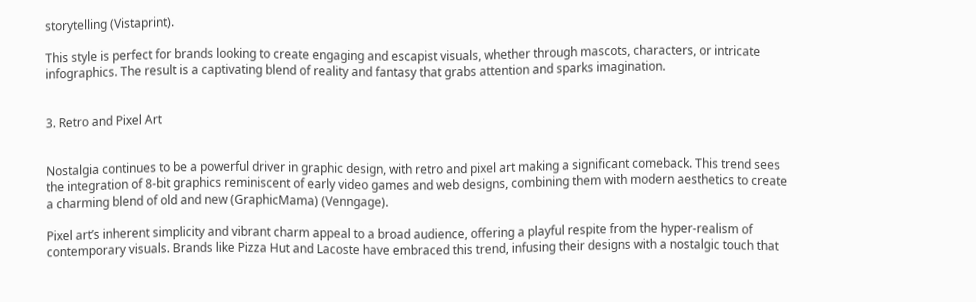storytelling (Vistaprint).

This style is perfect for brands looking to create engaging and escapist visuals, whether through mascots, characters, or intricate infographics. The result is a captivating blend of reality and fantasy that grabs attention and sparks imagination.


3. Retro and Pixel Art


Nostalgia continues to be a powerful driver in graphic design, with retro and pixel art making a significant comeback. This trend sees the integration of 8-bit graphics reminiscent of early video games and web designs, combining them with modern aesthetics to create a charming blend of old and new (GraphicMama) (Venngage).

Pixel art’s inherent simplicity and vibrant charm appeal to a broad audience, offering a playful respite from the hyper-realism of contemporary visuals. Brands like Pizza Hut and Lacoste have embraced this trend, infusing their designs with a nostalgic touch that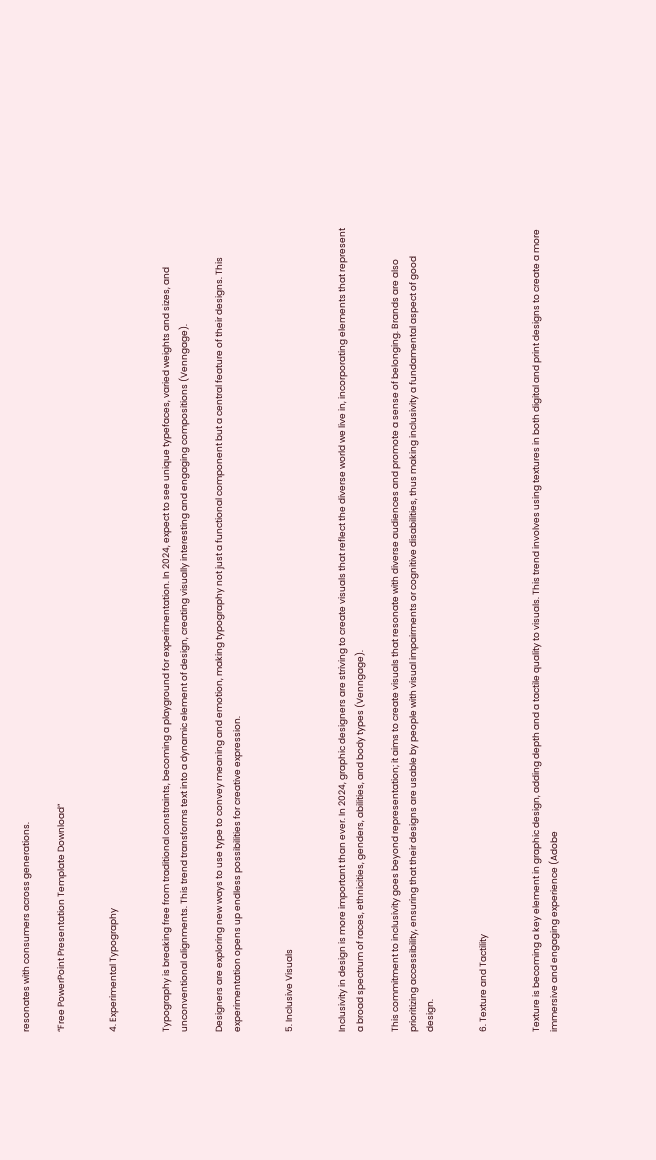resonates with consumers across generations.

“Free PowerPoint Presentation Template Download”


4. Experimental Typography


Typography is breaking free from traditional constraints, becoming a playground for experimentation. In 2024, expect to see unique typefaces, varied weights and sizes, and unconventional alignments. This trend transforms text into a dynamic element of design, creating visually interesting and engaging compositions (Venngage).

Designers are exploring new ways to use type to convey meaning and emotion, making typography not just a functional component but a central feature of their designs. This experimentation opens up endless possibilities for creative expression.


5. Inclusive Visuals


Inclusivity in design is more important than ever. In 2024, graphic designers are striving to create visuals that reflect the diverse world we live in, incorporating elements that represent a broad spectrum of races, ethnicities, genders, abilities, and body types (Venngage).

This commitment to inclusivity goes beyond representation; it aims to create visuals that resonate with diverse audiences and promote a sense of belonging. Brands are also prioritizing accessibility, ensuring that their designs are usable by people with visual impairments or cognitive disabilities, thus making inclusivity a fundamental aspect of good design.


6. Texture and Tactility


Texture is becoming a key element in graphic design, adding depth and a tactile quality to visuals. This trend involves using textures in both digital and print designs to create a more immersive and engaging experience (Adobe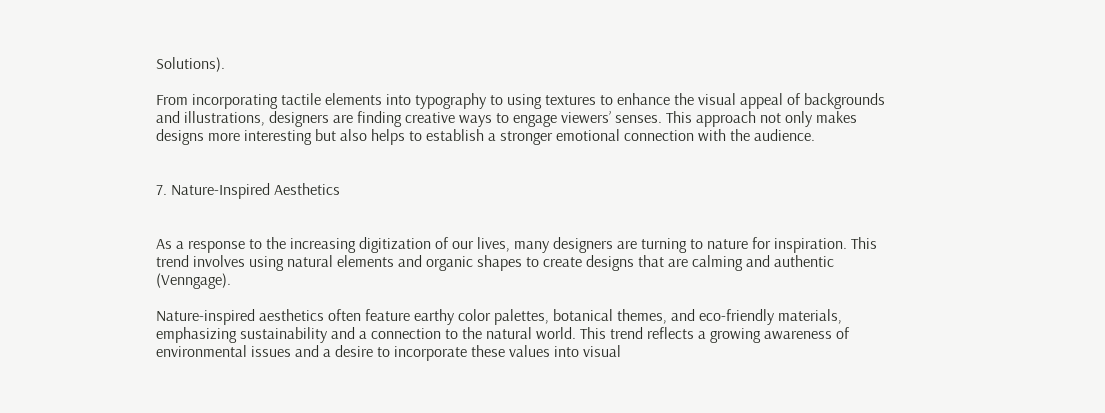Solutions).

From incorporating tactile elements into typography to using textures to enhance the visual appeal of backgrounds and illustrations, designers are finding creative ways to engage viewers’ senses. This approach not only makes designs more interesting but also helps to establish a stronger emotional connection with the audience.


7. Nature-Inspired Aesthetics


As a response to the increasing digitization of our lives, many designers are turning to nature for inspiration. This trend involves using natural elements and organic shapes to create designs that are calming and authentic (Venngage).

Nature-inspired aesthetics often feature earthy color palettes, botanical themes, and eco-friendly materials, emphasizing sustainability and a connection to the natural world. This trend reflects a growing awareness of environmental issues and a desire to incorporate these values into visual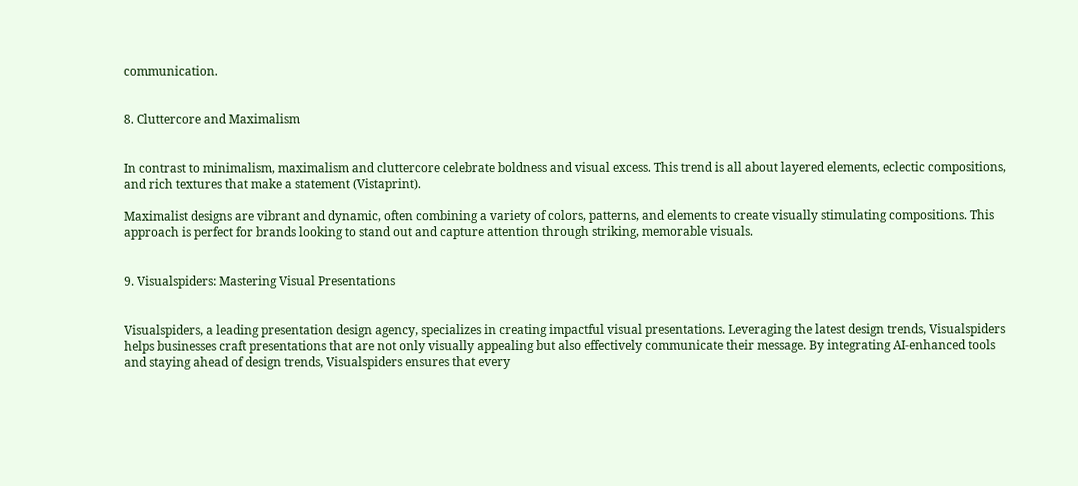communication.


8. Cluttercore and Maximalism


In contrast to minimalism, maximalism and cluttercore celebrate boldness and visual excess. This trend is all about layered elements, eclectic compositions, and rich textures that make a statement (Vistaprint).

Maximalist designs are vibrant and dynamic, often combining a variety of colors, patterns, and elements to create visually stimulating compositions. This approach is perfect for brands looking to stand out and capture attention through striking, memorable visuals.


9. Visualspiders: Mastering Visual Presentations


Visualspiders, a leading presentation design agency, specializes in creating impactful visual presentations. Leveraging the latest design trends, Visualspiders helps businesses craft presentations that are not only visually appealing but also effectively communicate their message. By integrating AI-enhanced tools and staying ahead of design trends, Visualspiders ensures that every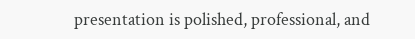presentation is polished, professional, and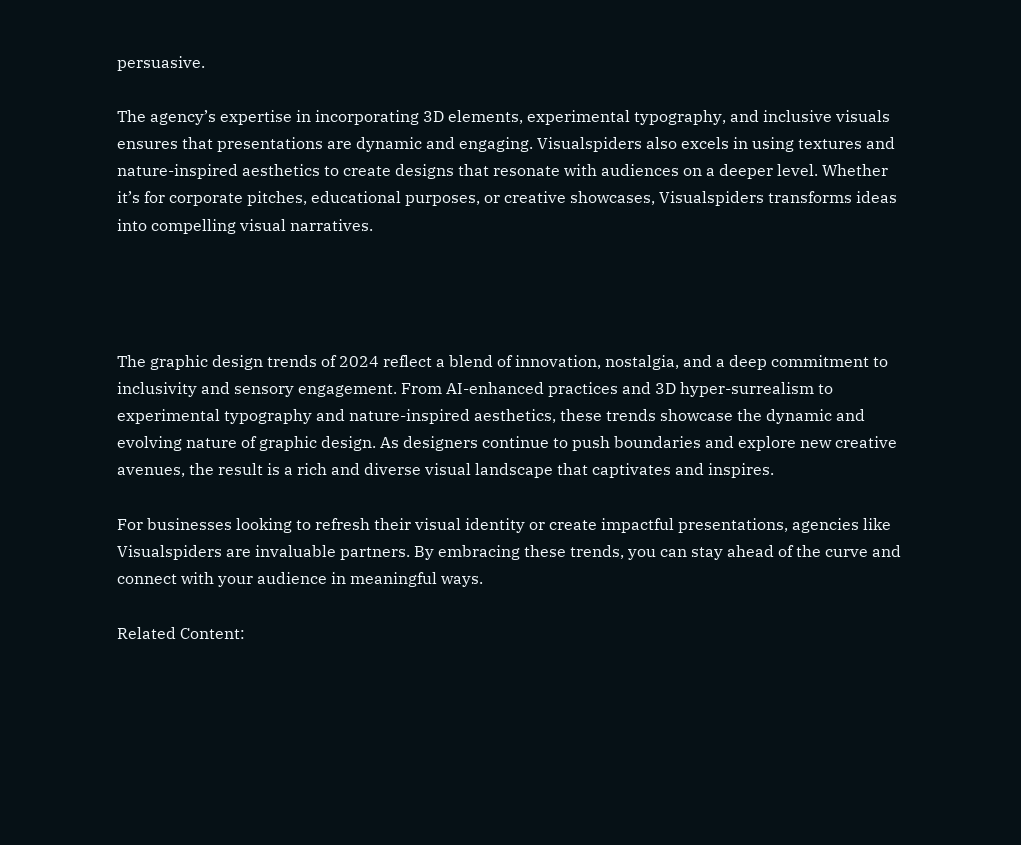persuasive.

The agency’s expertise in incorporating 3D elements, experimental typography, and inclusive visuals ensures that presentations are dynamic and engaging. Visualspiders also excels in using textures and nature-inspired aesthetics to create designs that resonate with audiences on a deeper level. Whether it’s for corporate pitches, educational purposes, or creative showcases, Visualspiders transforms ideas into compelling visual narratives.




The graphic design trends of 2024 reflect a blend of innovation, nostalgia, and a deep commitment to inclusivity and sensory engagement. From AI-enhanced practices and 3D hyper-surrealism to experimental typography and nature-inspired aesthetics, these trends showcase the dynamic and evolving nature of graphic design. As designers continue to push boundaries and explore new creative avenues, the result is a rich and diverse visual landscape that captivates and inspires.

For businesses looking to refresh their visual identity or create impactful presentations, agencies like Visualspiders are invaluable partners. By embracing these trends, you can stay ahead of the curve and connect with your audience in meaningful ways.

Related Content: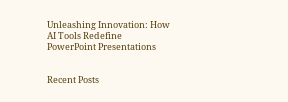Unleashing Innovation: How AI Tools Redefine PowerPoint Presentations


Recent Posts